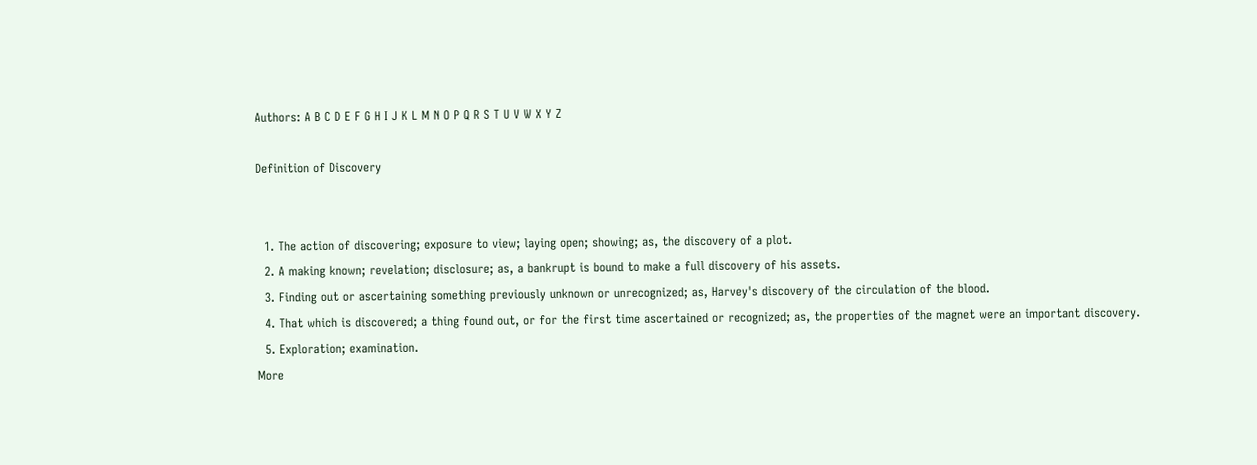Authors: A B C D E F G H I J K L M N O P Q R S T U V W X Y Z

Definition of Discovery


  1. The action of discovering; exposure to view; laying open; showing; as, the discovery of a plot.
  2. A making known; revelation; disclosure; as, a bankrupt is bound to make a full discovery of his assets.
  3. Finding out or ascertaining something previously unknown or unrecognized; as, Harvey's discovery of the circulation of the blood.
  4. That which is discovered; a thing found out, or for the first time ascertained or recognized; as, the properties of the magnet were an important discovery.
  5. Exploration; examination.
More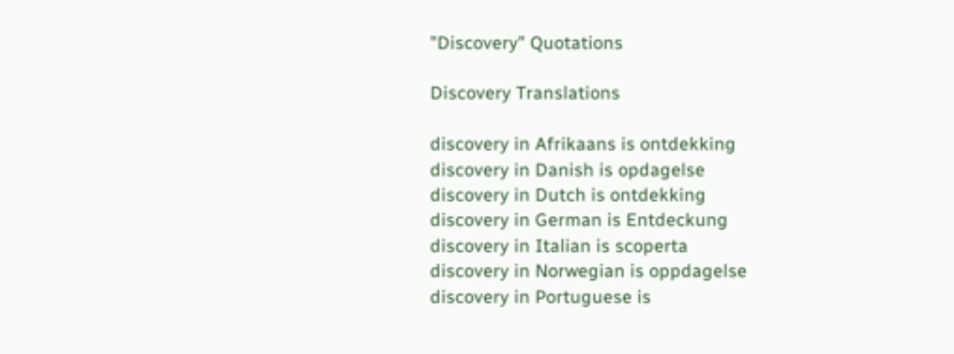"Discovery" Quotations

Discovery Translations

discovery in Afrikaans is ontdekking
discovery in Danish is opdagelse
discovery in Dutch is ontdekking
discovery in German is Entdeckung
discovery in Italian is scoperta
discovery in Norwegian is oppdagelse
discovery in Portuguese is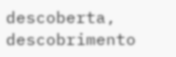descoberta, descobrimento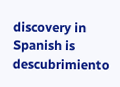discovery in Spanish is descubrimiento